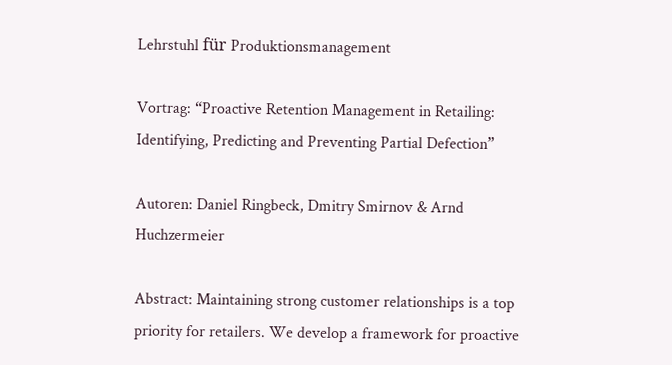Lehrstuhl für Produktionsmanagement

Vortrag: “Proactive Retention Management in Retailing: Identifying, Predicting and Preventing Partial Defection”

Autoren: Daniel Ringbeck, Dmitry Smirnov & Arnd Huchzermeier

Abstract: Maintaining strong customer relationships is a top priority for retailers. We develop a framework for proactive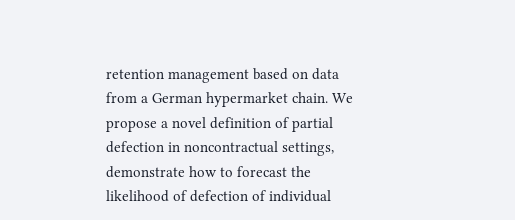retention management based on data from a German hypermarket chain. We propose a novel definition of partial defection in noncontractual settings, demonstrate how to forecast the likelihood of defection of individual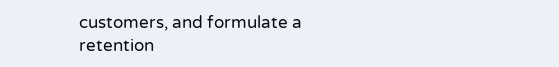customers, and formulate a retention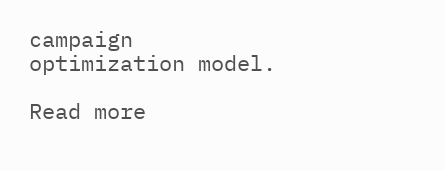campaign optimization model.

Read more